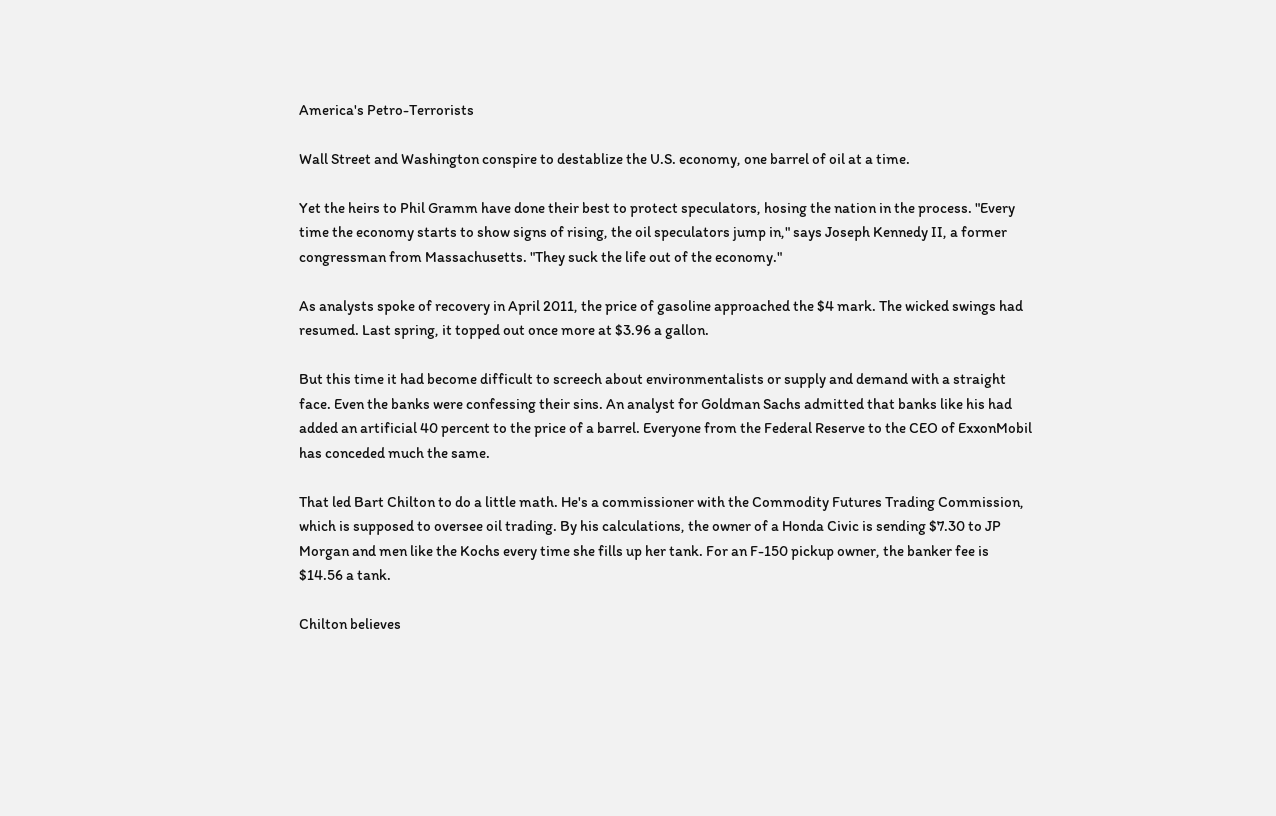America's Petro-Terrorists

Wall Street and Washington conspire to destablize the U.S. economy, one barrel of oil at a time.

Yet the heirs to Phil Gramm have done their best to protect speculators, hosing the nation in the process. "Every time the economy starts to show signs of rising, the oil speculators jump in," says Joseph Kennedy II, a former congressman from Massachusetts. "They suck the life out of the economy."

As analysts spoke of recovery in April 2011, the price of gasoline approached the $4 mark. The wicked swings had resumed. Last spring, it topped out once more at $3.96 a gallon.

But this time it had become difficult to screech about environmentalists or supply and demand with a straight face. Even the banks were confessing their sins. An analyst for Goldman Sachs admitted that banks like his had added an artificial 40 percent to the price of a barrel. Everyone from the Federal Reserve to the CEO of ExxonMobil has conceded much the same.

That led Bart Chilton to do a little math. He's a commissioner with the Commodity Futures Trading Commission, which is supposed to oversee oil trading. By his calculations, the owner of a Honda Civic is sending $7.30 to JP Morgan and men like the Kochs every time she fills up her tank. For an F-150 pickup owner, the banker fee is $14.56 a tank.

Chilton believes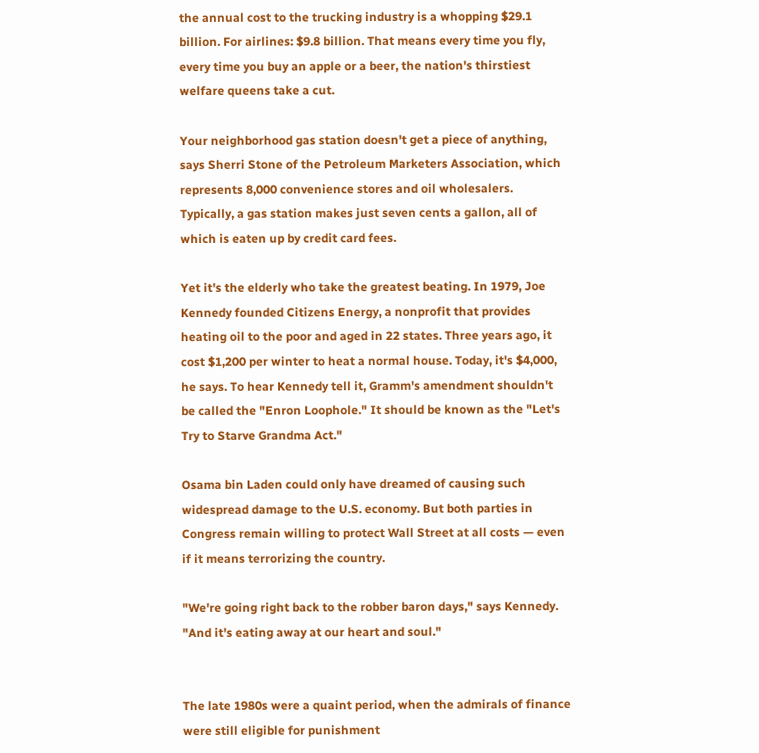the annual cost to the trucking industry is a whopping $29.1 billion. For airlines: $9.8 billion. That means every time you fly, every time you buy an apple or a beer, the nation's thirstiest welfare queens take a cut.

Your neighborhood gas station doesn't get a piece of anything, says Sherri Stone of the Petroleum Marketers Association, which represents 8,000 convenience stores and oil wholesalers. Typically, a gas station makes just seven cents a gallon, all of which is eaten up by credit card fees.

Yet it's the elderly who take the greatest beating. In 1979, Joe Kennedy founded Citizens Energy, a nonprofit that provides heating oil to the poor and aged in 22 states. Three years ago, it cost $1,200 per winter to heat a normal house. Today, it's $4,000, he says. To hear Kennedy tell it, Gramm's amendment shouldn't be called the "Enron Loophole." It should be known as the "Let's Try to Starve Grandma Act."

Osama bin Laden could only have dreamed of causing such widespread damage to the U.S. economy. But both parties in Congress remain willing to protect Wall Street at all costs — even if it means terrorizing the country.

"We're going right back to the robber baron days," says Kennedy. "And it's eating away at our heart and soul."


The late 1980s were a quaint period, when the admirals of finance were still eligible for punishment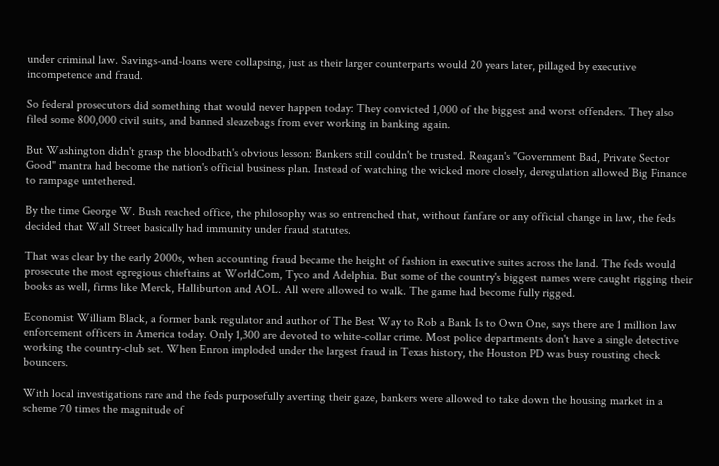under criminal law. Savings-and-loans were collapsing, just as their larger counterparts would 20 years later, pillaged by executive incompetence and fraud.

So federal prosecutors did something that would never happen today: They convicted 1,000 of the biggest and worst offenders. They also filed some 800,000 civil suits, and banned sleazebags from ever working in banking again.

But Washington didn't grasp the bloodbath's obvious lesson: Bankers still couldn't be trusted. Reagan's "Government Bad, Private Sector Good" mantra had become the nation's official business plan. Instead of watching the wicked more closely, deregulation allowed Big Finance to rampage untethered.

By the time George W. Bush reached office, the philosophy was so entrenched that, without fanfare or any official change in law, the feds decided that Wall Street basically had immunity under fraud statutes.

That was clear by the early 2000s, when accounting fraud became the height of fashion in executive suites across the land. The feds would prosecute the most egregious chieftains at WorldCom, Tyco and Adelphia. But some of the country's biggest names were caught rigging their books as well, firms like Merck, Halliburton and AOL. All were allowed to walk. The game had become fully rigged.

Economist William Black, a former bank regulator and author of The Best Way to Rob a Bank Is to Own One, says there are 1 million law enforcement officers in America today. Only 1,300 are devoted to white-collar crime. Most police departments don't have a single detective working the country-club set. When Enron imploded under the largest fraud in Texas history, the Houston PD was busy rousting check bouncers.

With local investigations rare and the feds purposefully averting their gaze, bankers were allowed to take down the housing market in a scheme 70 times the magnitude of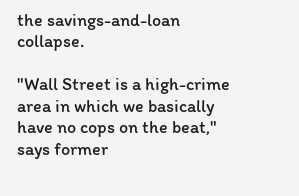the savings-and-loan collapse.

"Wall Street is a high-crime area in which we basically have no cops on the beat," says former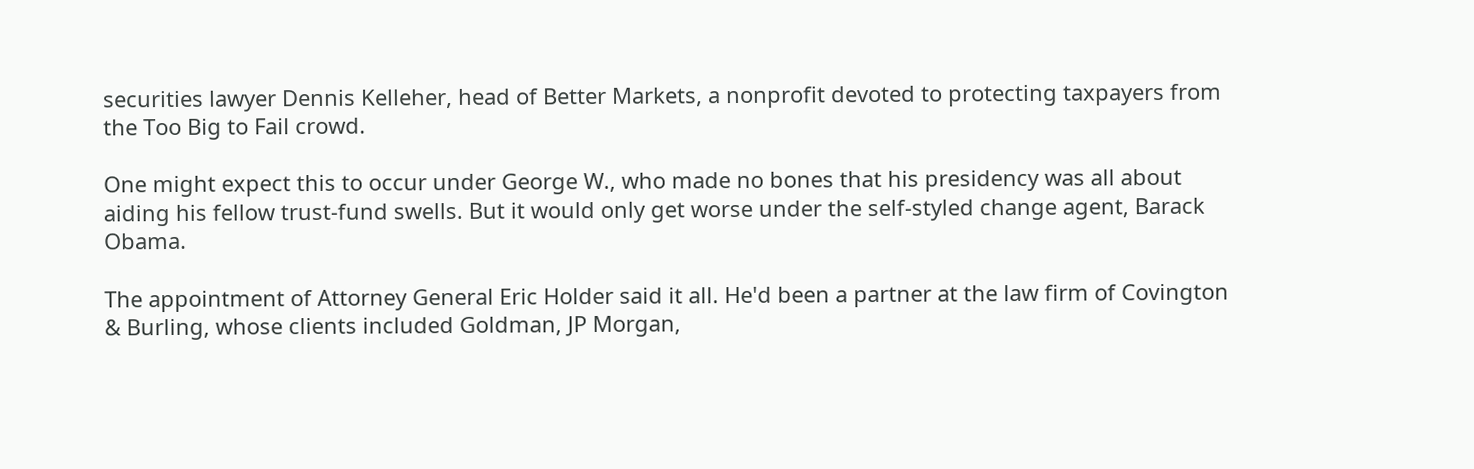securities lawyer Dennis Kelleher, head of Better Markets, a nonprofit devoted to protecting taxpayers from the Too Big to Fail crowd.

One might expect this to occur under George W., who made no bones that his presidency was all about aiding his fellow trust-fund swells. But it would only get worse under the self-styled change agent, Barack Obama.

The appointment of Attorney General Eric Holder said it all. He'd been a partner at the law firm of Covington & Burling, whose clients included Goldman, JP Morgan,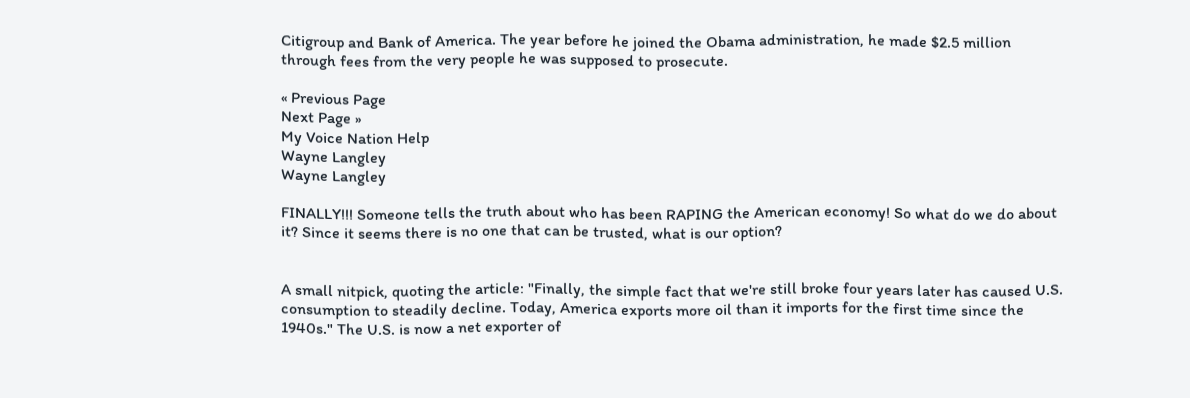Citigroup and Bank of America. The year before he joined the Obama administration, he made $2.5 million through fees from the very people he was supposed to prosecute.

« Previous Page
Next Page »
My Voice Nation Help
Wayne Langley
Wayne Langley

FINALLY!!! Someone tells the truth about who has been RAPING the American economy! So what do we do about it? Since it seems there is no one that can be trusted, what is our option?


A small nitpick, quoting the article: "Finally, the simple fact that we're still broke four years later has caused U.S. consumption to steadily decline. Today, America exports more oil than it imports for the first time since the 1940s." The U.S. is now a net exporter of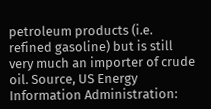petroleum products (i.e. refined gasoline) but is still very much an importer of crude oil. Source, US Energy Information Administration: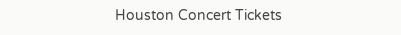Houston Concert Tickets